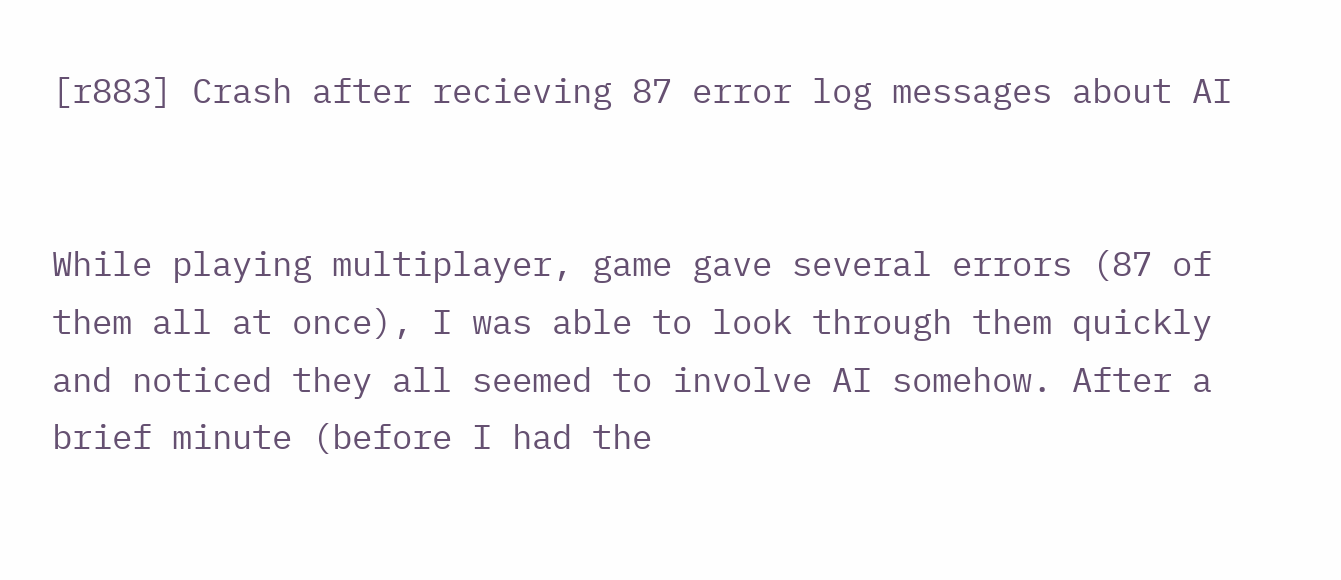[r883] Crash after recieving 87 error log messages about AI


While playing multiplayer, game gave several errors (87 of them all at once), I was able to look through them quickly and noticed they all seemed to involve AI somehow. After a brief minute (before I had the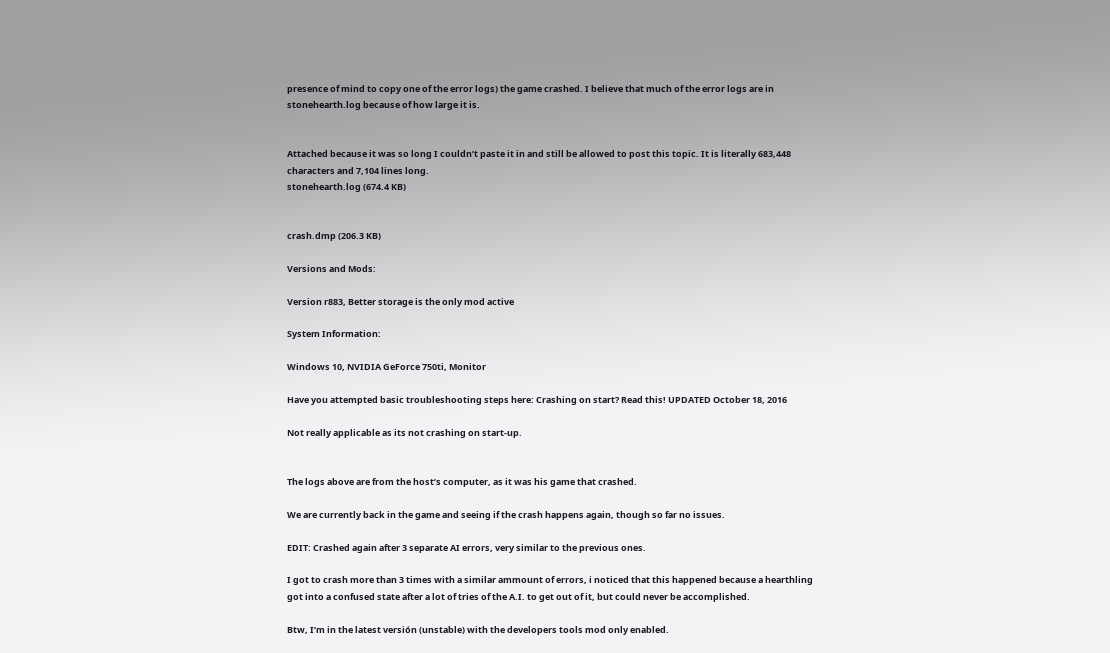presence of mind to copy one of the error logs) the game crashed. I believe that much of the error logs are in stonehearth.log because of how large it is.


Attached because it was so long I couldn’t paste it in and still be allowed to post this topic. It is literally 683,448 characters and 7,104 lines long.
stonehearth.log (674.4 KB)


crash.dmp (206.3 KB)

Versions and Mods:

Version r883, Better storage is the only mod active

System Information:

Windows 10, NVIDIA GeForce 750ti, Monitor

Have you attempted basic troubleshooting steps here: Crashing on start? Read this! UPDATED October 18, 2016

Not really applicable as its not crashing on start-up.


The logs above are from the host’s computer, as it was his game that crashed.

We are currently back in the game and seeing if the crash happens again, though so far no issues.

EDIT: Crashed again after 3 separate AI errors, very similar to the previous ones.

I got to crash more than 3 times with a similar ammount of errors, i noticed that this happened because a hearthling got into a confused state after a lot of tries of the A.I. to get out of it, but could never be accomplished.

Btw, I’m in the latest versión (unstable) with the developers tools mod only enabled.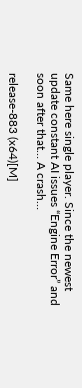Same here single player. Since the newest update constant AI issues “Engine Error” and soon after that… A crash…

release-883 (x64)[M]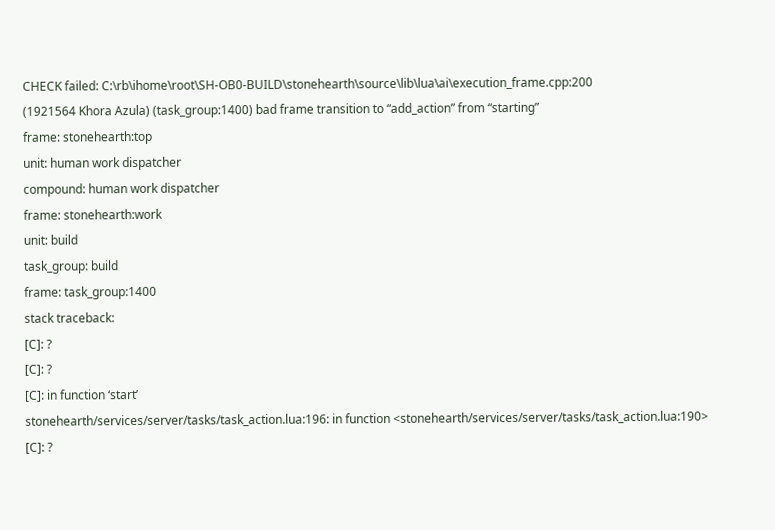CHECK failed: C:\rb\ihome\root\SH-OB0-BUILD\stonehearth\source\lib\lua\ai\execution_frame.cpp:200
(1921564 Khora Azula) (task_group:1400) bad frame transition to “add_action” from “starting”
frame: stonehearth:top
unit: human work dispatcher
compound: human work dispatcher
frame: stonehearth:work
unit: build
task_group: build
frame: task_group:1400
stack traceback:
[C]: ?
[C]: ?
[C]: in function ‘start’
stonehearth/services/server/tasks/task_action.lua:196: in function <stonehearth/services/server/tasks/task_action.lua:190>
[C]: ?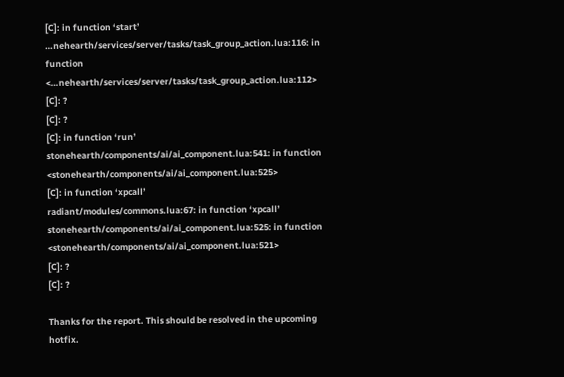[C]: in function ‘start’
…nehearth/services/server/tasks/task_group_action.lua:116: in function <…nehearth/services/server/tasks/task_group_action.lua:112>
[C]: ?
[C]: ?
[C]: in function ‘run’
stonehearth/components/ai/ai_component.lua:541: in function <stonehearth/components/ai/ai_component.lua:525>
[C]: in function ‘xpcall’
radiant/modules/commons.lua:67: in function ‘xpcall’
stonehearth/components/ai/ai_component.lua:525: in function <stonehearth/components/ai/ai_component.lua:521>
[C]: ?
[C]: ?

Thanks for the report. This should be resolved in the upcoming hotfix.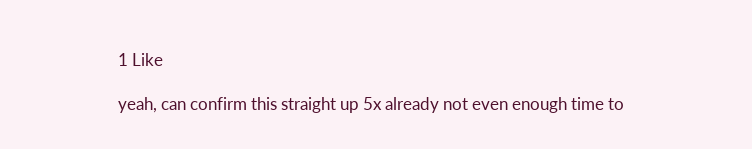1 Like

yeah, can confirm this straight up 5x already not even enough time to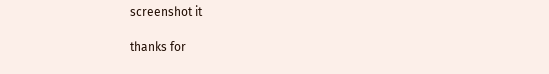screenshot it

thanks for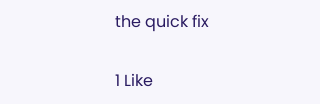the quick fix

1 Like